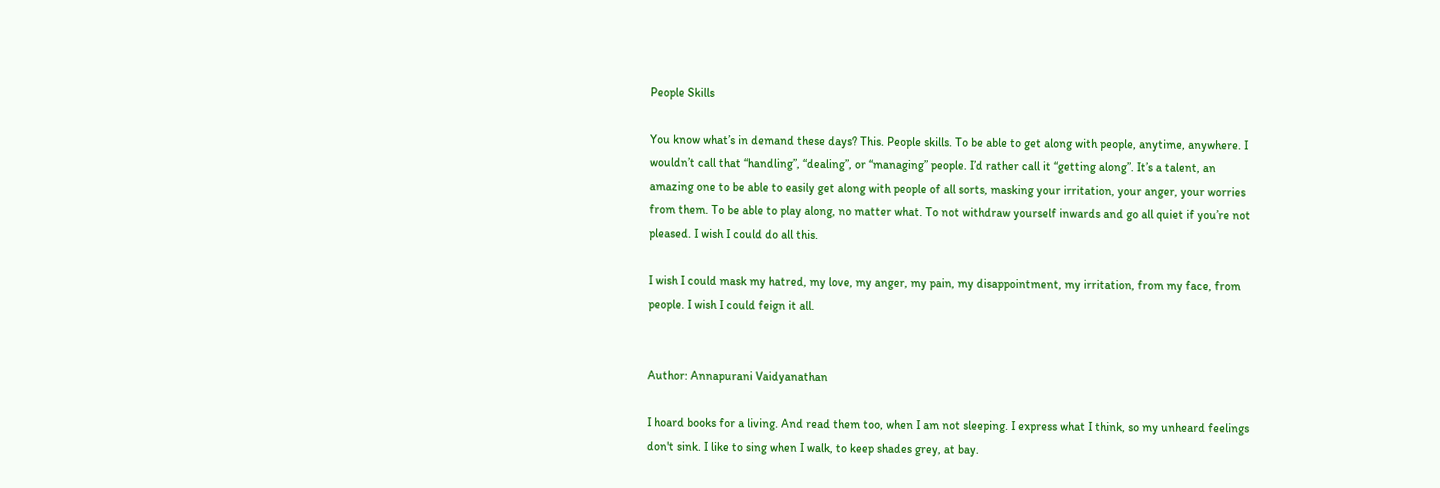People Skills

You know what’s in demand these days? This. People skills. To be able to get along with people, anytime, anywhere. I wouldn’t call that “handling”, “dealing”, or “managing” people. I’d rather call it “getting along”. It’s a talent, an amazing one to be able to easily get along with people of all sorts, masking your irritation, your anger, your worries from them. To be able to play along, no matter what. To not withdraw yourself inwards and go all quiet if you’re not pleased. I wish I could do all this.

I wish I could mask my hatred, my love, my anger, my pain, my disappointment, my irritation, from my face, from people. I wish I could feign it all.


Author: Annapurani Vaidyanathan

I hoard books for a living. And read them too, when I am not sleeping. I express what I think, so my unheard feelings don't sink. I like to sing when I walk, to keep shades grey, at bay.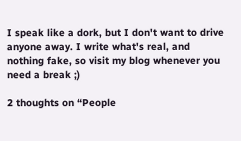I speak like a dork, but I don't want to drive anyone away. I write what's real, and nothing fake, so visit my blog whenever you need a break ;)

2 thoughts on “People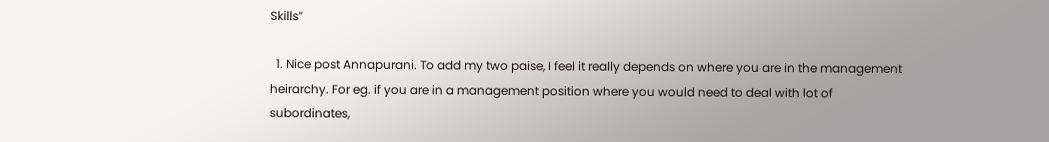Skills”

  1. Nice post Annapurani. To add my two paise, I feel it really depends on where you are in the management heirarchy. For eg. if you are in a management position where you would need to deal with lot of subordinates,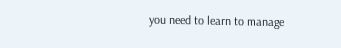you need to learn to manage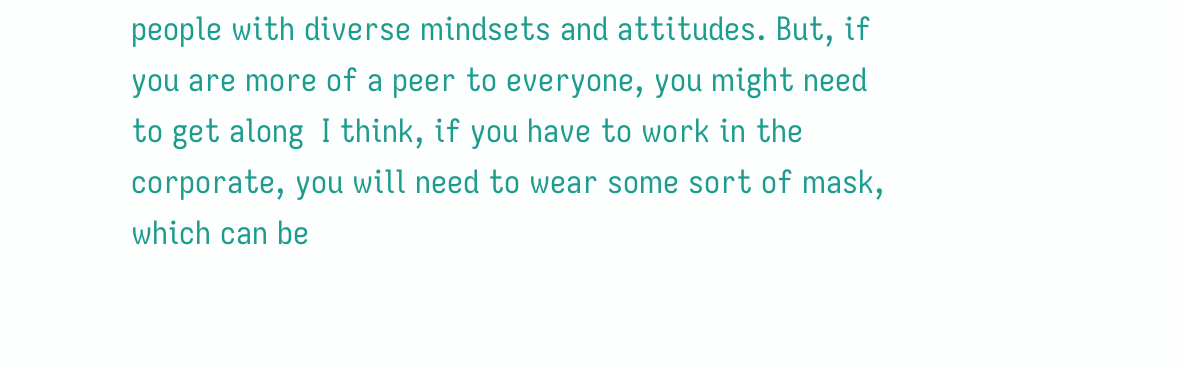people with diverse mindsets and attitudes. But, if you are more of a peer to everyone, you might need to get along  I think, if you have to work in the corporate, you will need to wear some sort of mask, which can be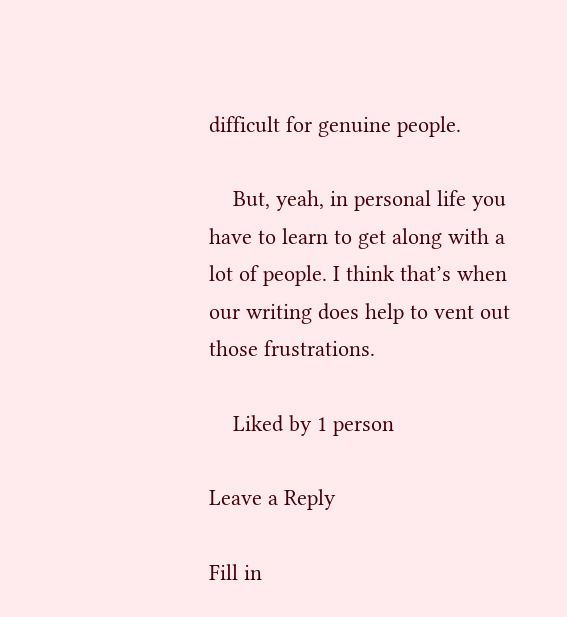difficult for genuine people.

    But, yeah, in personal life you have to learn to get along with a lot of people. I think that’s when our writing does help to vent out those frustrations.

    Liked by 1 person

Leave a Reply

Fill in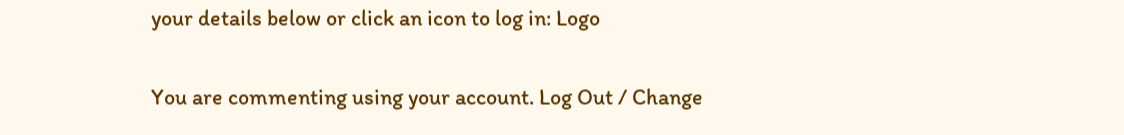your details below or click an icon to log in: Logo

You are commenting using your account. Log Out / Change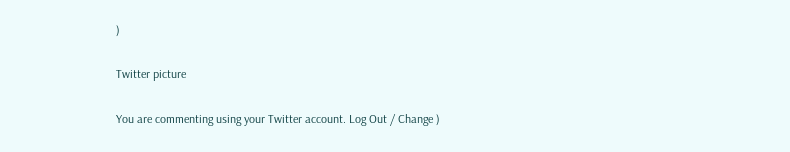)

Twitter picture

You are commenting using your Twitter account. Log Out / Change )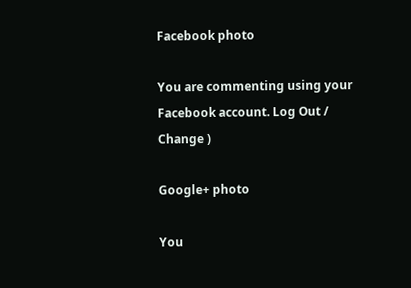Facebook photo

You are commenting using your Facebook account. Log Out / Change )

Google+ photo

You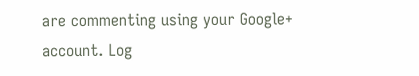are commenting using your Google+ account. Log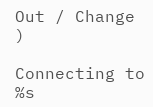Out / Change )

Connecting to %s